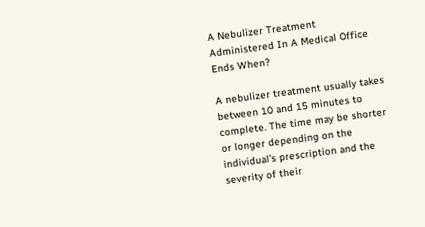A Nebulizer Treatment Administered In A Medical Office Ends When?

A nebulizer treatment usually takes between 10 and 15 minutes to complete. The time may be shorter or longer depending on the individual’s prescription and the severity of their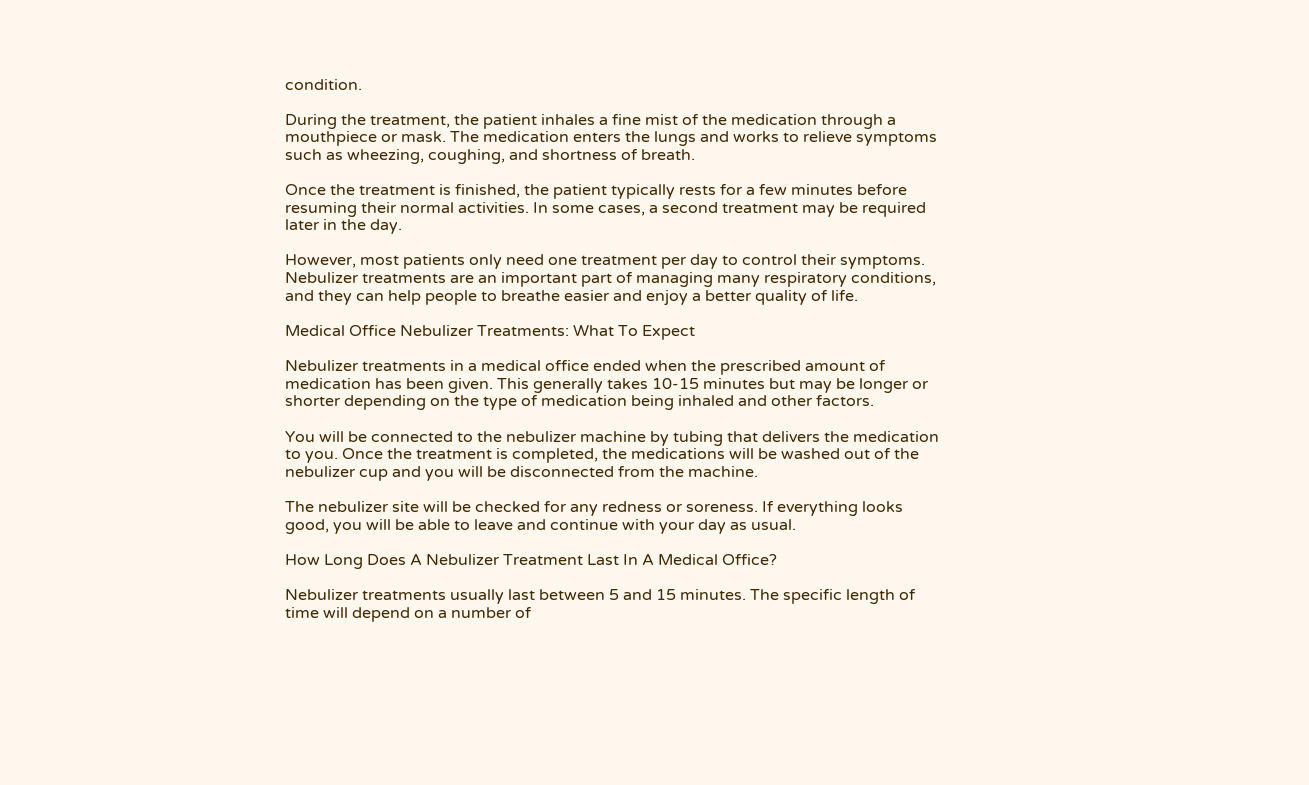condition.

During the treatment, the patient inhales a fine mist of the medication through a mouthpiece or mask. The medication enters the lungs and works to relieve symptoms such as wheezing, coughing, and shortness of breath.

Once the treatment is finished, the patient typically rests for a few minutes before resuming their normal activities. In some cases, a second treatment may be required later in the day.

However, most patients only need one treatment per day to control their symptoms. Nebulizer treatments are an important part of managing many respiratory conditions, and they can help people to breathe easier and enjoy a better quality of life.

Medical Office Nebulizer Treatments: What To Expect

Nebulizer treatments in a medical office ended when the prescribed amount of medication has been given. This generally takes 10-15 minutes but may be longer or shorter depending on the type of medication being inhaled and other factors.

You will be connected to the nebulizer machine by tubing that delivers the medication to you. Once the treatment is completed, the medications will be washed out of the nebulizer cup and you will be disconnected from the machine.

The nebulizer site will be checked for any redness or soreness. If everything looks good, you will be able to leave and continue with your day as usual.

How Long Does A Nebulizer Treatment Last In A Medical Office?

Nebulizer treatments usually last between 5 and 15 minutes. The specific length of time will depend on a number of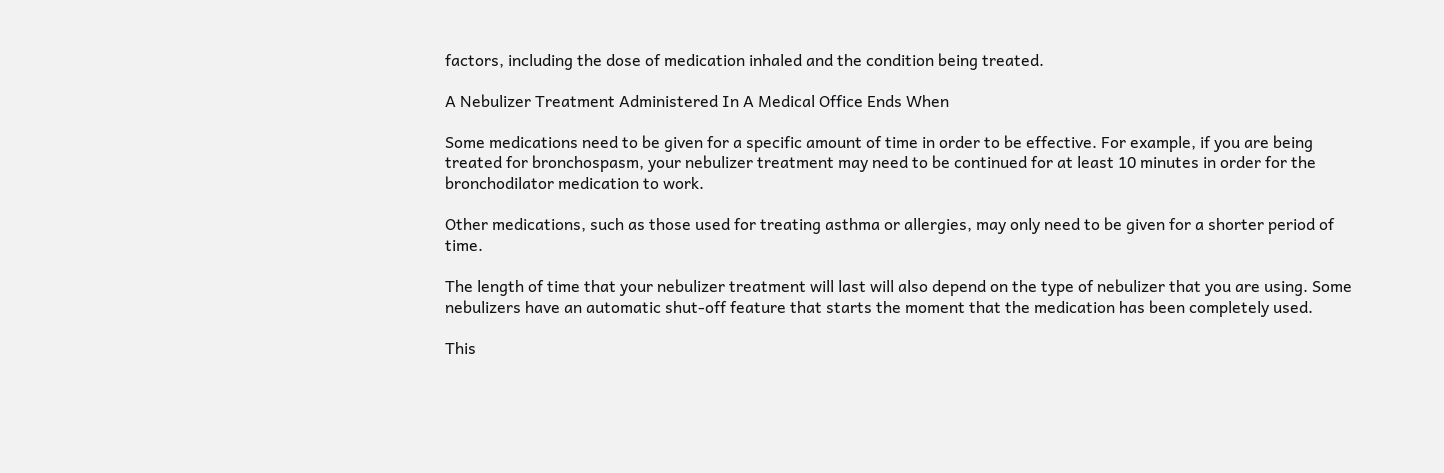factors, including the dose of medication inhaled and the condition being treated.

A Nebulizer Treatment Administered In A Medical Office Ends When

Some medications need to be given for a specific amount of time in order to be effective. For example, if you are being treated for bronchospasm, your nebulizer treatment may need to be continued for at least 10 minutes in order for the bronchodilator medication to work.

Other medications, such as those used for treating asthma or allergies, may only need to be given for a shorter period of time.

The length of time that your nebulizer treatment will last will also depend on the type of nebulizer that you are using. Some nebulizers have an automatic shut-off feature that starts the moment that the medication has been completely used.

This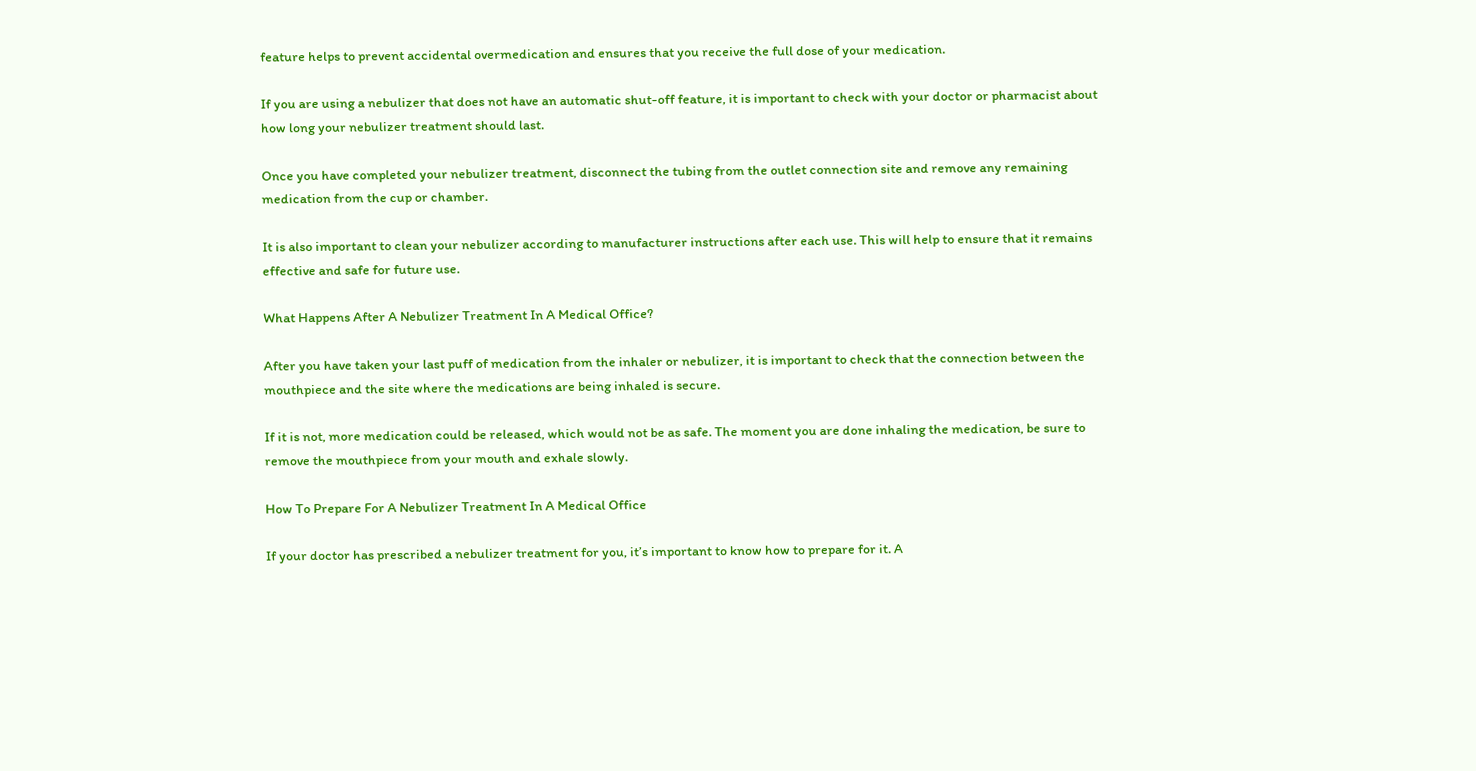feature helps to prevent accidental overmedication and ensures that you receive the full dose of your medication.

If you are using a nebulizer that does not have an automatic shut-off feature, it is important to check with your doctor or pharmacist about how long your nebulizer treatment should last.

Once you have completed your nebulizer treatment, disconnect the tubing from the outlet connection site and remove any remaining medication from the cup or chamber.

It is also important to clean your nebulizer according to manufacturer instructions after each use. This will help to ensure that it remains effective and safe for future use.

What Happens After A Nebulizer Treatment In A Medical Office?

After you have taken your last puff of medication from the inhaler or nebulizer, it is important to check that the connection between the mouthpiece and the site where the medications are being inhaled is secure.

If it is not, more medication could be released, which would not be as safe. The moment you are done inhaling the medication, be sure to remove the mouthpiece from your mouth and exhale slowly.

How To Prepare For A Nebulizer Treatment In A Medical Office

If your doctor has prescribed a nebulizer treatment for you, it’s important to know how to prepare for it. A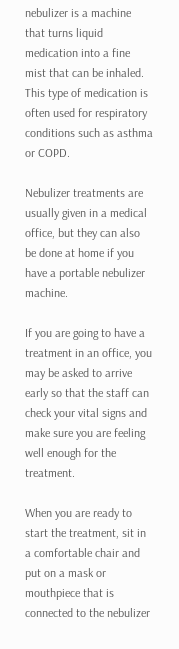nebulizer is a machine that turns liquid medication into a fine mist that can be inhaled. This type of medication is often used for respiratory conditions such as asthma or COPD.

Nebulizer treatments are usually given in a medical office, but they can also be done at home if you have a portable nebulizer machine.

If you are going to have a treatment in an office, you may be asked to arrive early so that the staff can check your vital signs and make sure you are feeling well enough for the treatment.

When you are ready to start the treatment, sit in a comfortable chair and put on a mask or mouthpiece that is connected to the nebulizer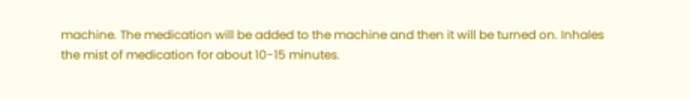machine. The medication will be added to the machine and then it will be turned on. Inhales the mist of medication for about 10-15 minutes.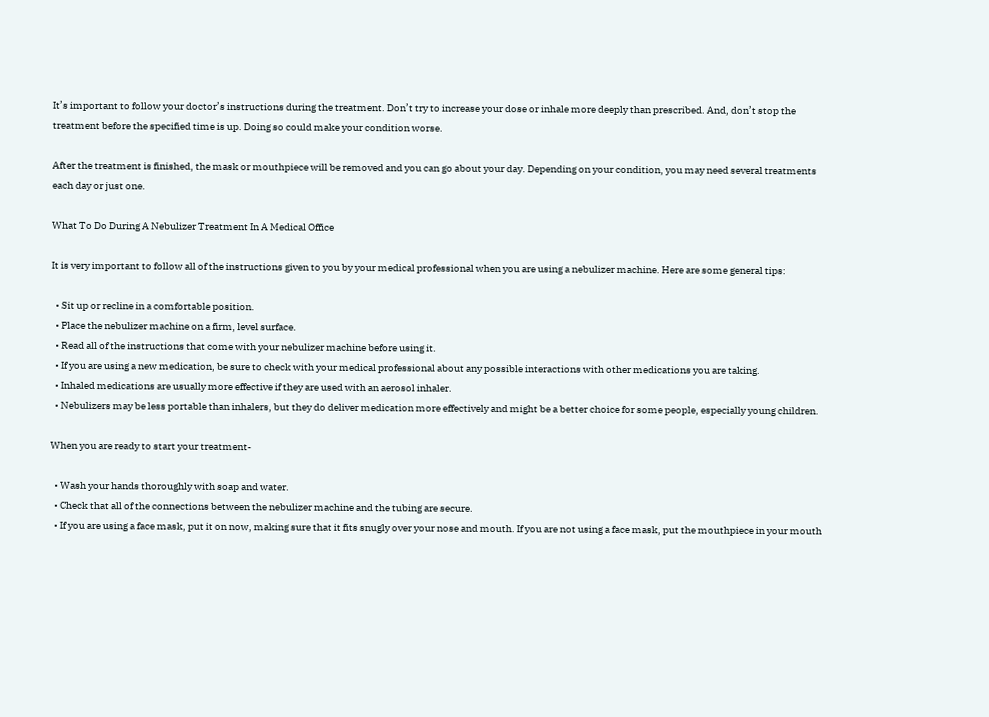It’s important to follow your doctor’s instructions during the treatment. Don’t try to increase your dose or inhale more deeply than prescribed. And, don’t stop the treatment before the specified time is up. Doing so could make your condition worse.

After the treatment is finished, the mask or mouthpiece will be removed and you can go about your day. Depending on your condition, you may need several treatments each day or just one.

What To Do During A Nebulizer Treatment In A Medical Office

It is very important to follow all of the instructions given to you by your medical professional when you are using a nebulizer machine. Here are some general tips:

  • Sit up or recline in a comfortable position.
  • Place the nebulizer machine on a firm, level surface.
  • Read all of the instructions that come with your nebulizer machine before using it.
  • If you are using a new medication, be sure to check with your medical professional about any possible interactions with other medications you are taking.
  • Inhaled medications are usually more effective if they are used with an aerosol inhaler.
  • Nebulizers may be less portable than inhalers, but they do deliver medication more effectively and might be a better choice for some people, especially young children.

When you are ready to start your treatment-

  • Wash your hands thoroughly with soap and water.
  • Check that all of the connections between the nebulizer machine and the tubing are secure.
  • If you are using a face mask, put it on now, making sure that it fits snugly over your nose and mouth. If you are not using a face mask, put the mouthpiece in your mouth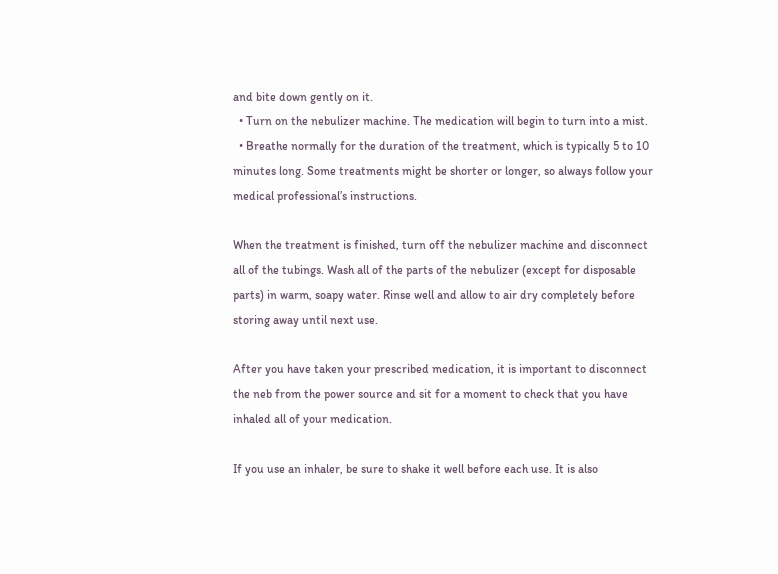and bite down gently on it.
  • Turn on the nebulizer machine. The medication will begin to turn into a mist.
  • Breathe normally for the duration of the treatment, which is typically 5 to 10 minutes long. Some treatments might be shorter or longer, so always follow your medical professional’s instructions.

When the treatment is finished, turn off the nebulizer machine and disconnect all of the tubings. Wash all of the parts of the nebulizer (except for disposable parts) in warm, soapy water. Rinse well and allow to air dry completely before storing away until next use.

After you have taken your prescribed medication, it is important to disconnect the neb from the power source and sit for a moment to check that you have inhaled all of your medication.

If you use an inhaler, be sure to shake it well before each use. It is also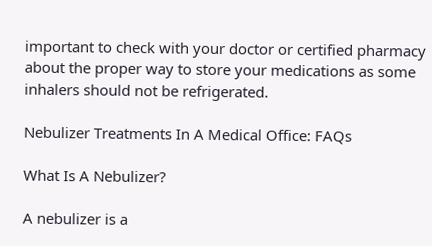important to check with your doctor or certified pharmacy about the proper way to store your medications as some inhalers should not be refrigerated.

Nebulizer Treatments In A Medical Office: FAQs

What Is A Nebulizer?

A nebulizer is a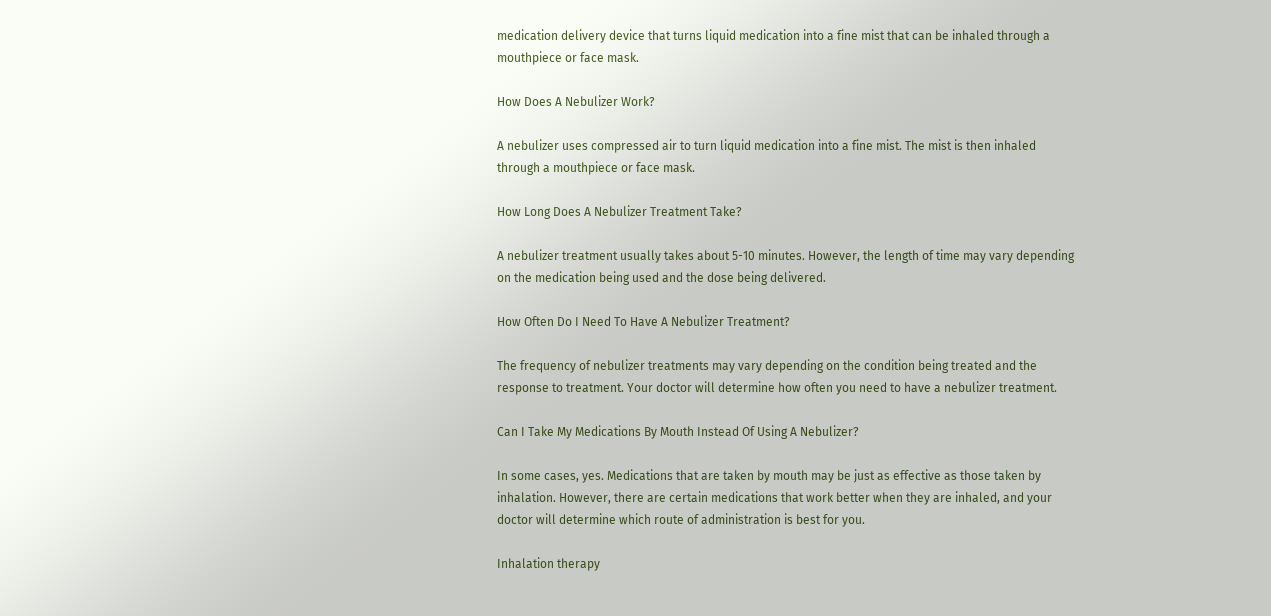medication delivery device that turns liquid medication into a fine mist that can be inhaled through a mouthpiece or face mask.

How Does A Nebulizer Work?

A nebulizer uses compressed air to turn liquid medication into a fine mist. The mist is then inhaled through a mouthpiece or face mask.

How Long Does A Nebulizer Treatment Take?

A nebulizer treatment usually takes about 5-10 minutes. However, the length of time may vary depending on the medication being used and the dose being delivered.

How Often Do I Need To Have A Nebulizer Treatment?

The frequency of nebulizer treatments may vary depending on the condition being treated and the response to treatment. Your doctor will determine how often you need to have a nebulizer treatment.

Can I Take My Medications By Mouth Instead Of Using A Nebulizer?

In some cases, yes. Medications that are taken by mouth may be just as effective as those taken by inhalation. However, there are certain medications that work better when they are inhaled, and your doctor will determine which route of administration is best for you.

Inhalation therapy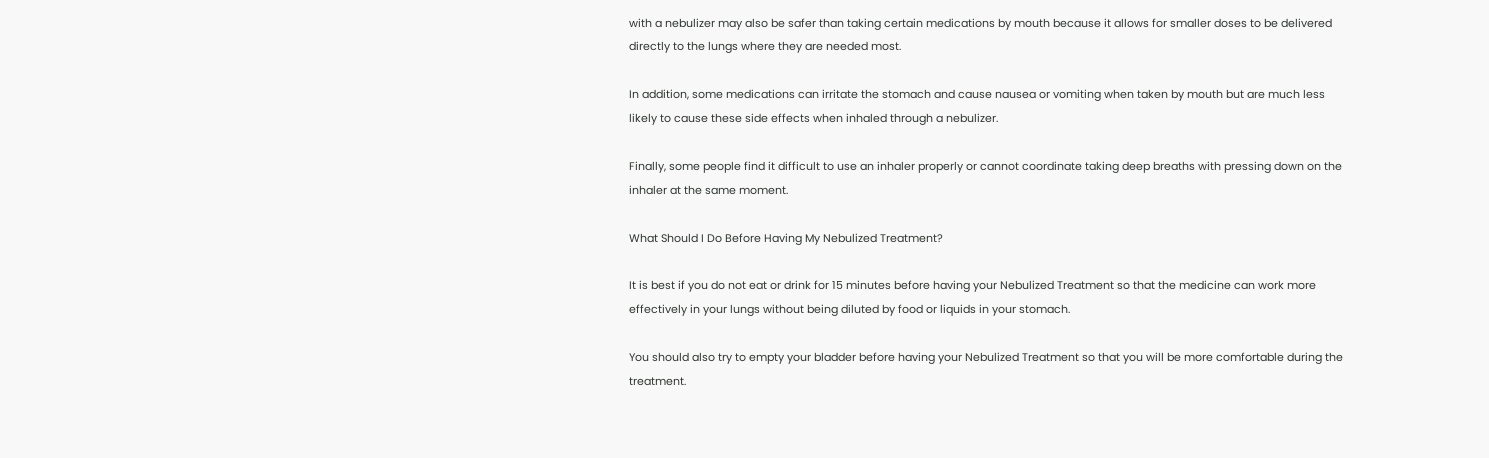with a nebulizer may also be safer than taking certain medications by mouth because it allows for smaller doses to be delivered directly to the lungs where they are needed most.

In addition, some medications can irritate the stomach and cause nausea or vomiting when taken by mouth but are much less likely to cause these side effects when inhaled through a nebulizer.

Finally, some people find it difficult to use an inhaler properly or cannot coordinate taking deep breaths with pressing down on the inhaler at the same moment.

What Should I Do Before Having My Nebulized Treatment?

It is best if you do not eat or drink for 15 minutes before having your Nebulized Treatment so that the medicine can work more effectively in your lungs without being diluted by food or liquids in your stomach.

You should also try to empty your bladder before having your Nebulized Treatment so that you will be more comfortable during the treatment.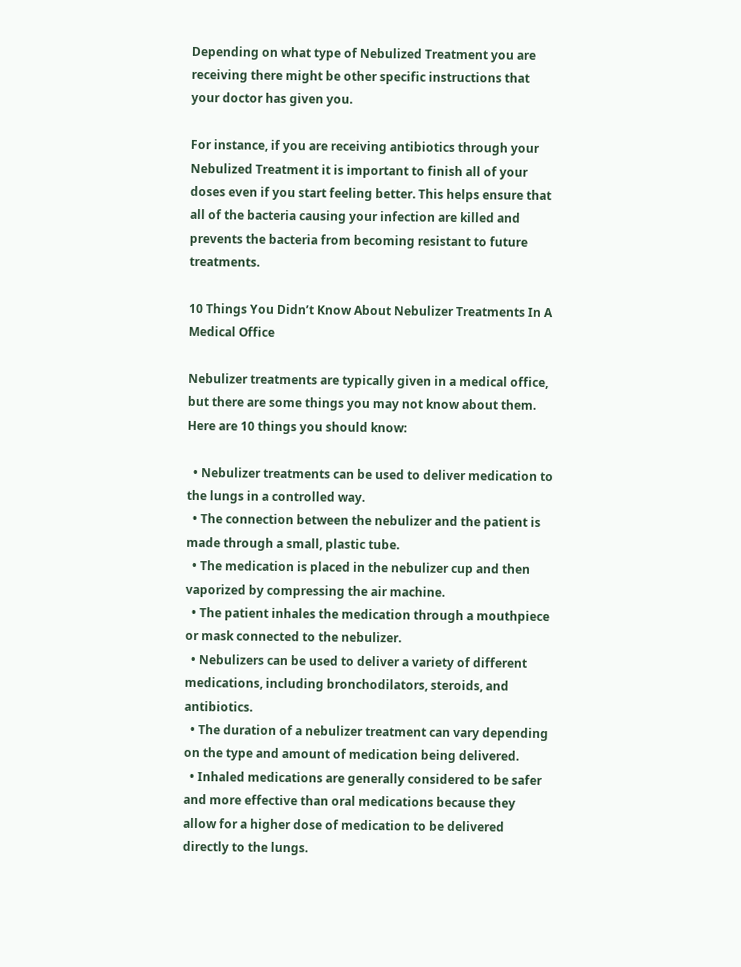Depending on what type of Nebulized Treatment you are receiving there might be other specific instructions that your doctor has given you.

For instance, if you are receiving antibiotics through your Nebulized Treatment it is important to finish all of your doses even if you start feeling better. This helps ensure that all of the bacteria causing your infection are killed and prevents the bacteria from becoming resistant to future treatments.

10 Things You Didn’t Know About Nebulizer Treatments In A Medical Office

Nebulizer treatments are typically given in a medical office, but there are some things you may not know about them. Here are 10 things you should know:

  • Nebulizer treatments can be used to deliver medication to the lungs in a controlled way.
  • The connection between the nebulizer and the patient is made through a small, plastic tube.
  • The medication is placed in the nebulizer cup and then vaporized by compressing the air machine.
  • The patient inhales the medication through a mouthpiece or mask connected to the nebulizer.
  • Nebulizers can be used to deliver a variety of different medications, including bronchodilators, steroids, and antibiotics.
  • The duration of a nebulizer treatment can vary depending on the type and amount of medication being delivered.
  • Inhaled medications are generally considered to be safer and more effective than oral medications because they allow for a higher dose of medication to be delivered directly to the lungs.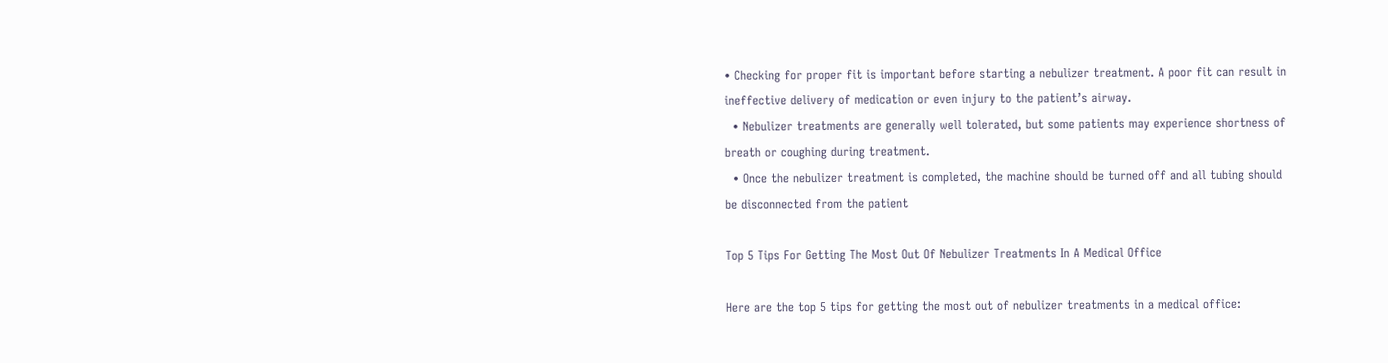• Checking for proper fit is important before starting a nebulizer treatment. A poor fit can result in ineffective delivery of medication or even injury to the patient’s airway.
  • Nebulizer treatments are generally well tolerated, but some patients may experience shortness of breath or coughing during treatment.
  • Once the nebulizer treatment is completed, the machine should be turned off and all tubing should be disconnected from the patient

Top 5 Tips For Getting The Most Out Of Nebulizer Treatments In A Medical Office

Here are the top 5 tips for getting the most out of nebulizer treatments in a medical office: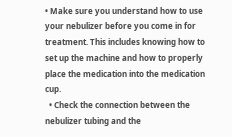• Make sure you understand how to use your nebulizer before you come in for treatment. This includes knowing how to set up the machine and how to properly place the medication into the medication cup.
  • Check the connection between the nebulizer tubing and the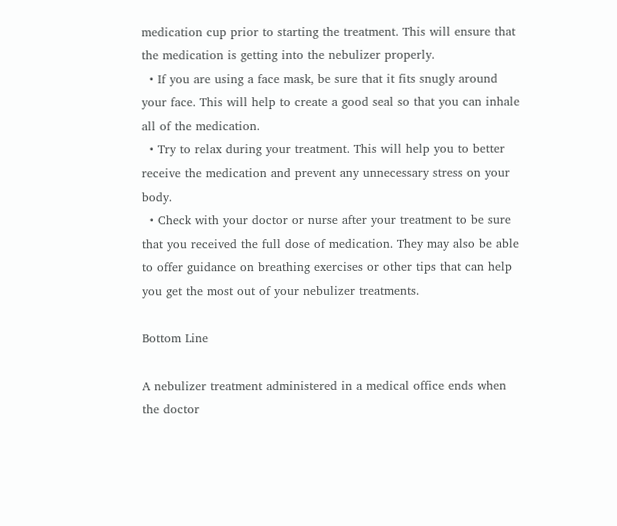medication cup prior to starting the treatment. This will ensure that the medication is getting into the nebulizer properly.
  • If you are using a face mask, be sure that it fits snugly around your face. This will help to create a good seal so that you can inhale all of the medication.
  • Try to relax during your treatment. This will help you to better receive the medication and prevent any unnecessary stress on your body.
  • Check with your doctor or nurse after your treatment to be sure that you received the full dose of medication. They may also be able to offer guidance on breathing exercises or other tips that can help you get the most out of your nebulizer treatments.

Bottom Line

A nebulizer treatment administered in a medical office ends when the doctor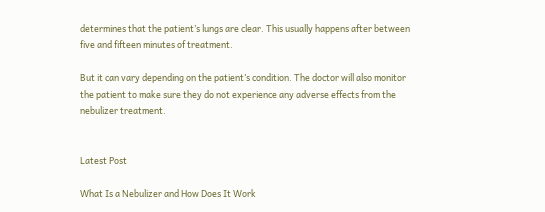determines that the patient’s lungs are clear. This usually happens after between five and fifteen minutes of treatment.

But it can vary depending on the patient’s condition. The doctor will also monitor the patient to make sure they do not experience any adverse effects from the nebulizer treatment.


Latest Post

What Is a Nebulizer and How Does It Work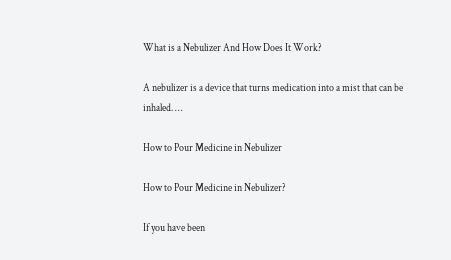What is a Nebulizer And How Does It Work?

A nebulizer is a device that turns medication into a mist that can be inhaled. …

How to Pour Medicine in Nebulizer

How to Pour Medicine in Nebulizer?

If you have been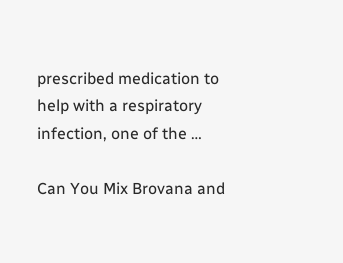prescribed medication to help with a respiratory infection, one of the …

Can You Mix Brovana and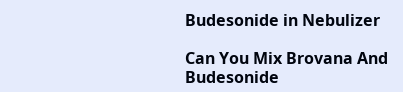Budesonide in Nebulizer

Can You Mix Brovana And Budesonide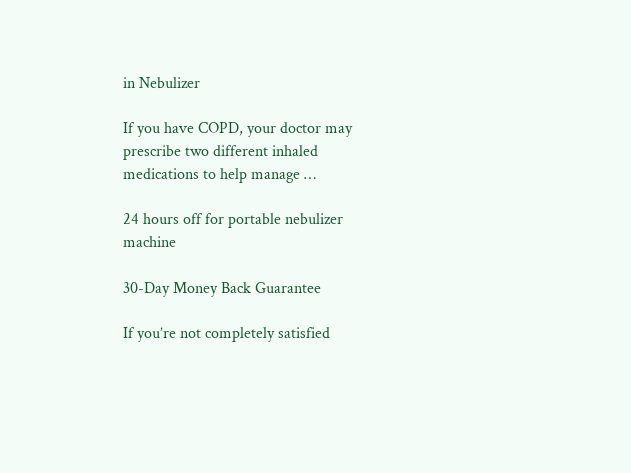in Nebulizer

If you have COPD, your doctor may prescribe two different inhaled medications to help manage …

24 hours off for portable nebulizer machine

30-Day Money Back Guarantee

If you’re not completely satisfied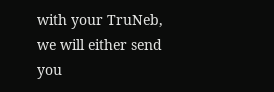with your TruNeb, we will either send you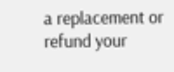a replacement or refund your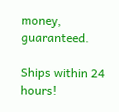money, guaranteed.

Ships within 24 hours!